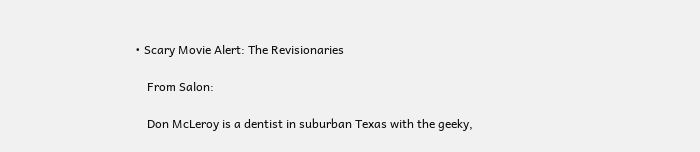• Scary Movie Alert: The Revisionaries

    From Salon:

    Don McLeroy is a dentist in suburban Texas with the geeky,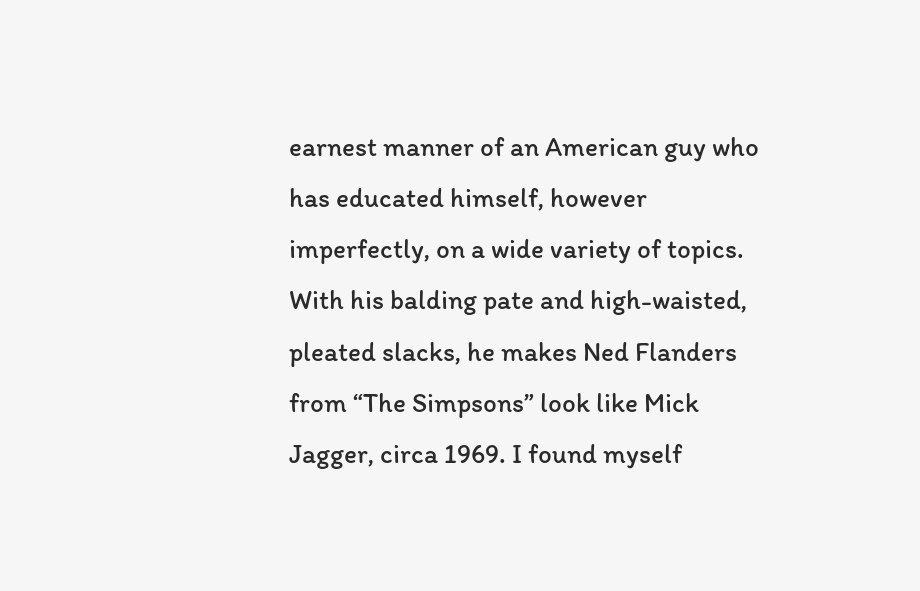earnest manner of an American guy who has educated himself, however imperfectly, on a wide variety of topics. With his balding pate and high-waisted, pleated slacks, he makes Ned Flanders from “The Simpsons” look like Mick Jagger, circa 1969. I found myself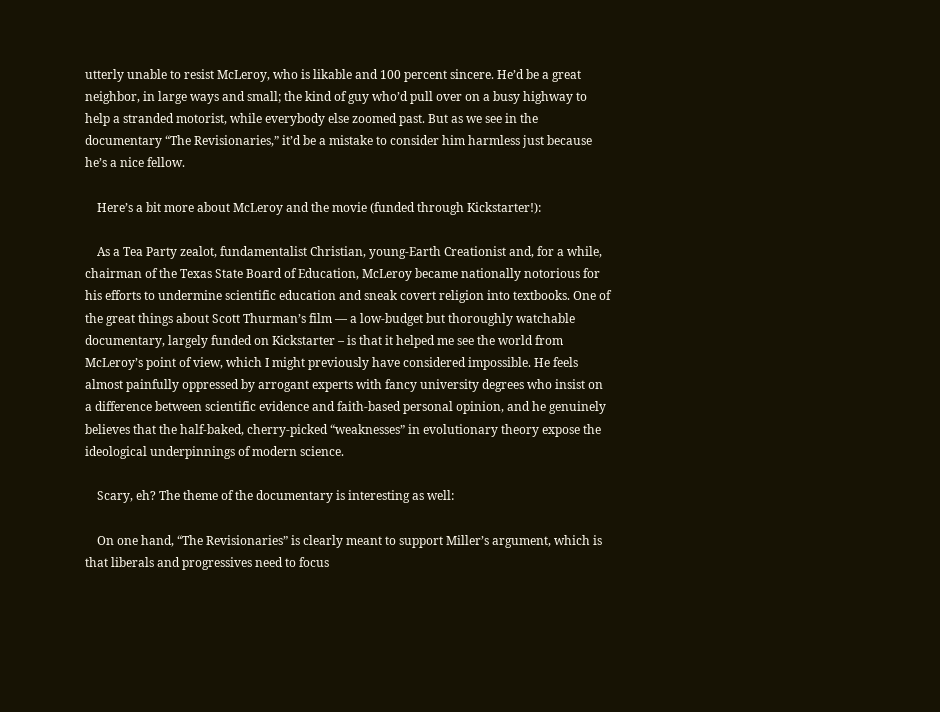utterly unable to resist McLeroy, who is likable and 100 percent sincere. He’d be a great neighbor, in large ways and small; the kind of guy who’d pull over on a busy highway to help a stranded motorist, while everybody else zoomed past. But as we see in the documentary “The Revisionaries,” it’d be a mistake to consider him harmless just because he’s a nice fellow.

    Here’s a bit more about McLeroy and the movie (funded through Kickstarter!):

    As a Tea Party zealot, fundamentalist Christian, young-Earth Creationist and, for a while, chairman of the Texas State Board of Education, McLeroy became nationally notorious for his efforts to undermine scientific education and sneak covert religion into textbooks. One of the great things about Scott Thurman’s film — a low-budget but thoroughly watchable documentary, largely funded on Kickstarter – is that it helped me see the world from McLeroy’s point of view, which I might previously have considered impossible. He feels almost painfully oppressed by arrogant experts with fancy university degrees who insist on a difference between scientific evidence and faith-based personal opinion, and he genuinely believes that the half-baked, cherry-picked “weaknesses” in evolutionary theory expose the ideological underpinnings of modern science.

    Scary, eh? The theme of the documentary is interesting as well:

    On one hand, “The Revisionaries” is clearly meant to support Miller’s argument, which is that liberals and progressives need to focus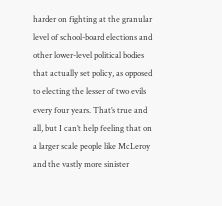harder on fighting at the granular level of school-board elections and other lower-level political bodies that actually set policy, as opposed to electing the lesser of two evils every four years. That’s true and all, but I can’t help feeling that on a larger scale people like McLeroy and the vastly more sinister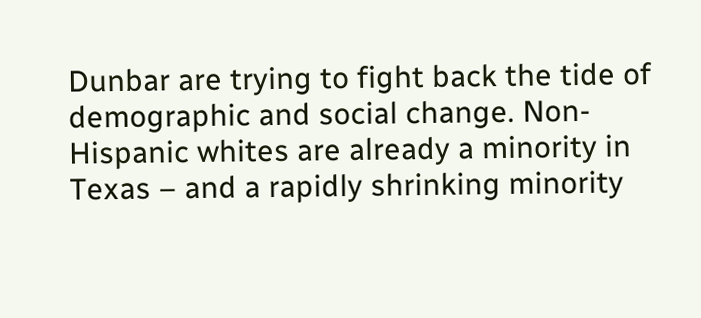Dunbar are trying to fight back the tide of demographic and social change. Non-Hispanic whites are already a minority in Texas – and a rapidly shrinking minority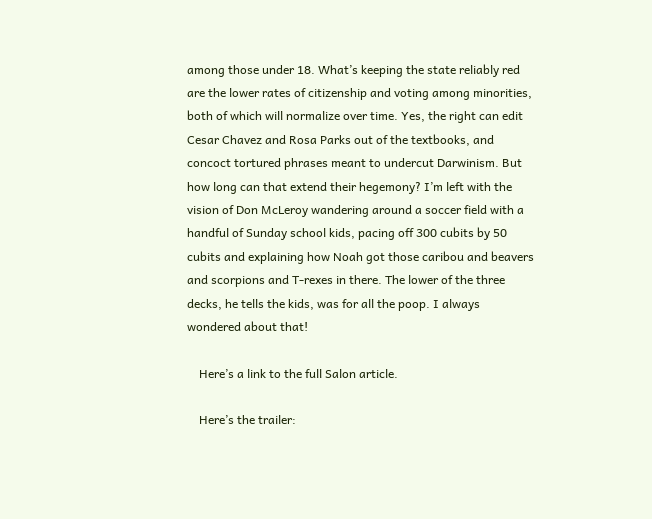among those under 18. What’s keeping the state reliably red are the lower rates of citizenship and voting among minorities, both of which will normalize over time. Yes, the right can edit Cesar Chavez and Rosa Parks out of the textbooks, and concoct tortured phrases meant to undercut Darwinism. But how long can that extend their hegemony? I’m left with the vision of Don McLeroy wandering around a soccer field with a handful of Sunday school kids, pacing off 300 cubits by 50 cubits and explaining how Noah got those caribou and beavers and scorpions and T-rexes in there. The lower of the three decks, he tells the kids, was for all the poop. I always wondered about that!

    Here’s a link to the full Salon article.

    Here’s the trailer: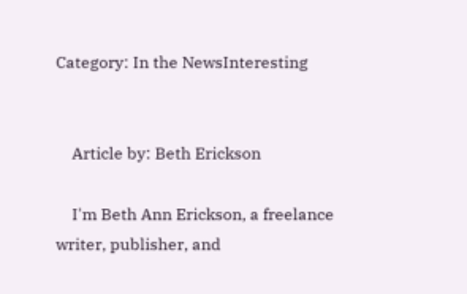Category: In the NewsInteresting


    Article by: Beth Erickson

    I'm Beth Ann Erickson, a freelance writer, publisher, and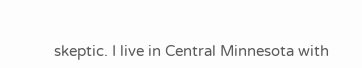skeptic. I live in Central Minnesota with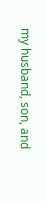my husband, son, and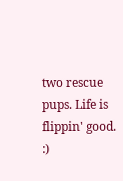two rescue pups. Life is flippin' good. :)